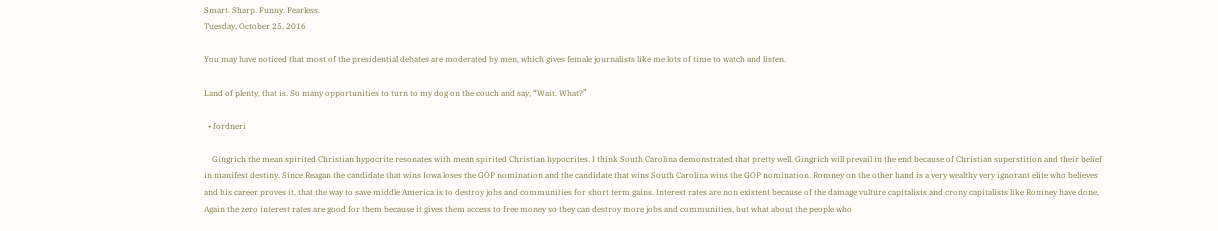Smart. Sharp. Funny. Fearless.
Tuesday, October 25, 2016

You may have noticed that most of the presidential debates are moderated by men, which gives female journalists like me lots of time to watch and listen.

Land of plenty, that is. So many opportunities to turn to my dog on the couch and say, “Wait. What?”

  • fordneri

    Gingrich the mean spirited Christian hypocrite resonates with mean spirited Christian hypocrites. I think South Carolina demonstrated that pretty well. Gingrich will prevail in the end because of Christian superstition and their belief in manifest destiny. Since Reagan the candidate that wins Iowa loses the GOP nomination and the candidate that wins South Carolina wins the GOP nomination. Romney on the other hand is a very wealthy very ignorant elite who believes and his career proves it, that the way to save middle America is to destroy jobs and communities for short term gains. Interest rates are non existent because of the damage vulture capitalists and crony capitalists like Romney have done. Again the zero interest rates are good for them because it gives them access to free money so they can destroy more jobs and communities, but what about the people who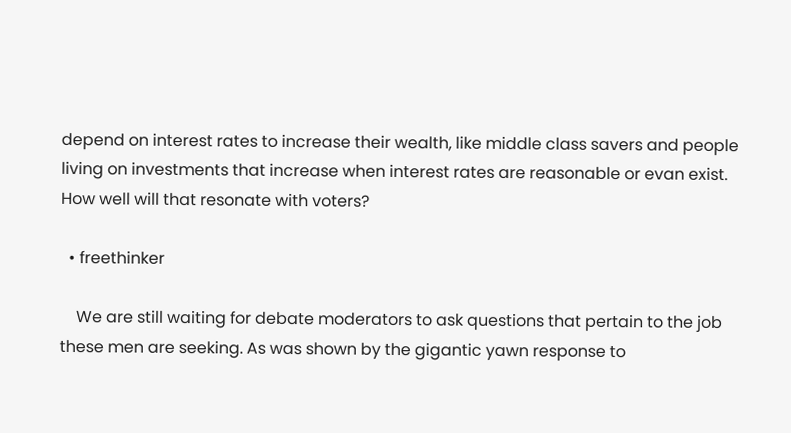depend on interest rates to increase their wealth, like middle class savers and people living on investments that increase when interest rates are reasonable or evan exist. How well will that resonate with voters?

  • freethinker

    We are still waiting for debate moderators to ask questions that pertain to the job these men are seeking. As was shown by the gigantic yawn response to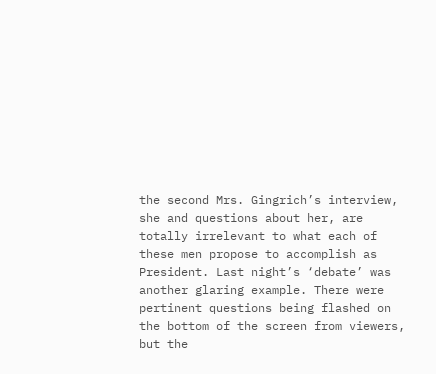the second Mrs. Gingrich’s interview, she and questions about her, are totally irrelevant to what each of these men propose to accomplish as President. Last night’s ‘debate’ was another glaring example. There were pertinent questions being flashed on the bottom of the screen from viewers, but the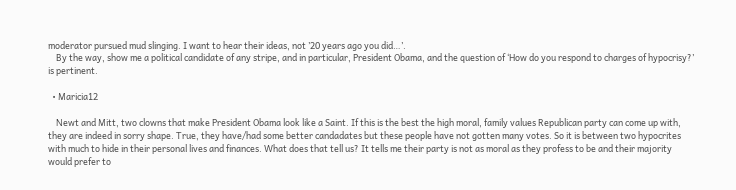moderator pursued mud slinging. I want to hear their ideas, not ’20 years ago you did…’.
    By the way, show me a political candidate of any stripe, and in particular, President Obama, and the question of ‘How do you respond to charges of hypocrisy?’ is pertinent.

  • Maricia12

    Newt and Mitt, two clowns that make President Obama look like a Saint. If this is the best the high moral, family values Republican party can come up with, they are indeed in sorry shape. True, they have/had some better candadates but these people have not gotten many votes. So it is between two hypocrites with much to hide in their personal lives and finances. What does that tell us? It tells me their party is not as moral as they profess to be and their majority would prefer to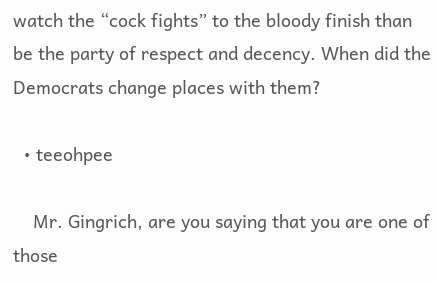watch the “cock fights” to the bloody finish than be the party of respect and decency. When did the Democrats change places with them?

  • teeohpee

    Mr. Gingrich, are you saying that you are one of those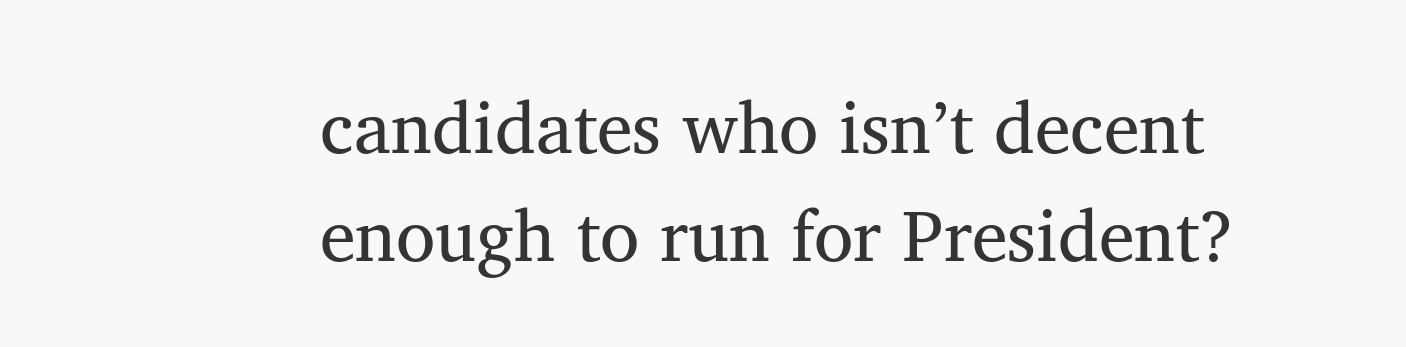candidates who isn’t decent enough to run for President?